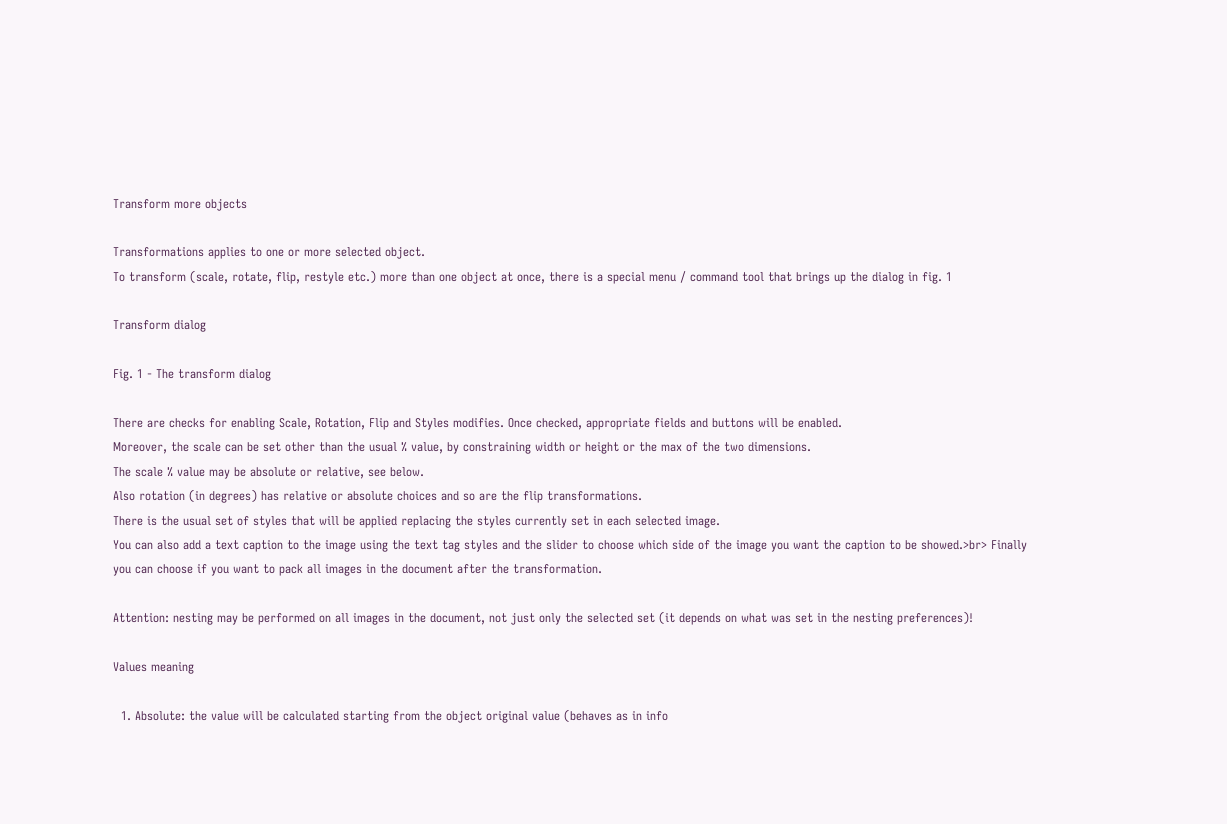Transform more objects

Transformations applies to one or more selected object.
To transform (scale, rotate, flip, restyle etc.) more than one object at once, there is a special menu / command tool that brings up the dialog in fig. 1

Transform dialog

Fig. 1 - The transform dialog

There are checks for enabling Scale, Rotation, Flip and Styles modifies. Once checked, appropriate fields and buttons will be enabled.
Moreover, the scale can be set other than the usual % value, by constraining width or height or the max of the two dimensions.
The scale % value may be absolute or relative, see below.
Also rotation (in degrees) has relative or absolute choices and so are the flip transformations.
There is the usual set of styles that will be applied replacing the styles currently set in each selected image.
You can also add a text caption to the image using the text tag styles and the slider to choose which side of the image you want the caption to be showed.>br> Finally you can choose if you want to pack all images in the document after the transformation.

Attention: nesting may be performed on all images in the document, not just only the selected set (it depends on what was set in the nesting preferences)!

Values meaning

  1. Absolute: the value will be calculated starting from the object original value (behaves as in info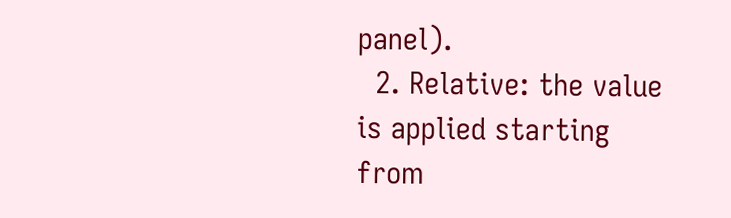panel).
  2. Relative: the value is applied starting from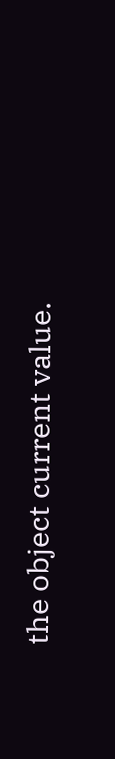the object current value.